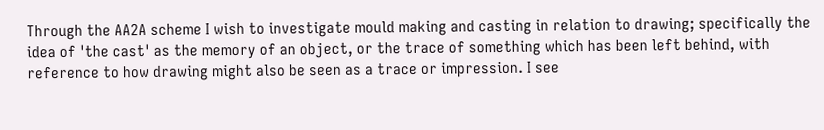Through the AA2A scheme I wish to investigate mould making and casting in relation to drawing; specifically the idea of 'the cast' as the memory of an object, or the trace of something which has been left behind, with reference to how drawing might also be seen as a trace or impression. I see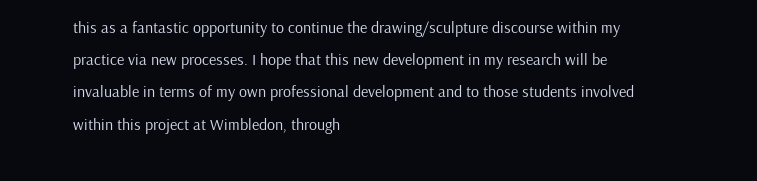this as a fantastic opportunity to continue the drawing/sculpture discourse within my practice via new processes. I hope that this new development in my research will be invaluable in terms of my own professional development and to those students involved within this project at Wimbledon, through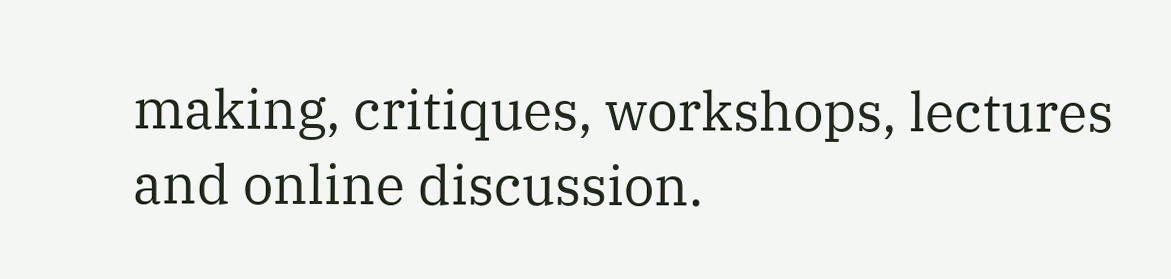making, critiques, workshops, lectures and online discussion.